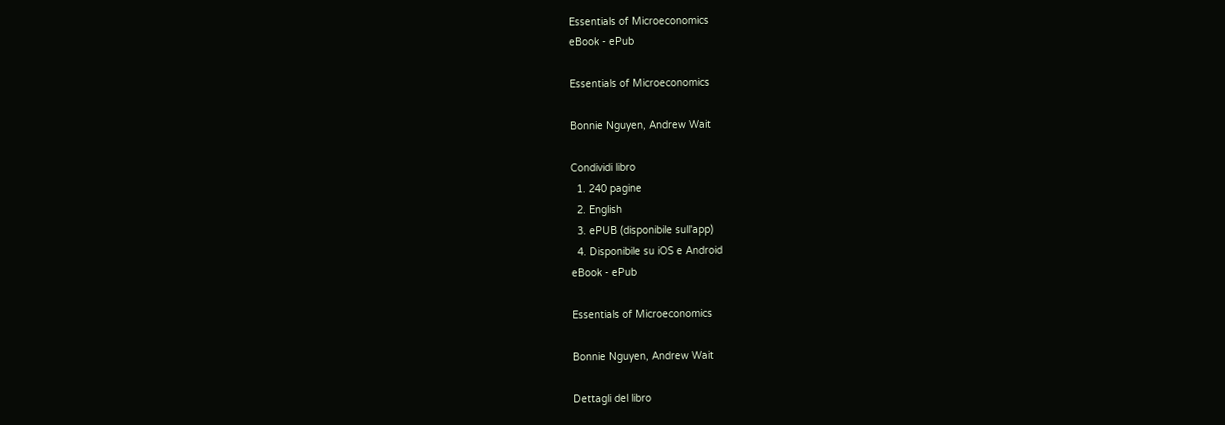Essentials of Microeconomics
eBook - ePub

Essentials of Microeconomics

Bonnie Nguyen, Andrew Wait

Condividi libro
  1. 240 pagine
  2. English
  3. ePUB (disponibile sull'app)
  4. Disponibile su iOS e Android
eBook - ePub

Essentials of Microeconomics

Bonnie Nguyen, Andrew Wait

Dettagli del libro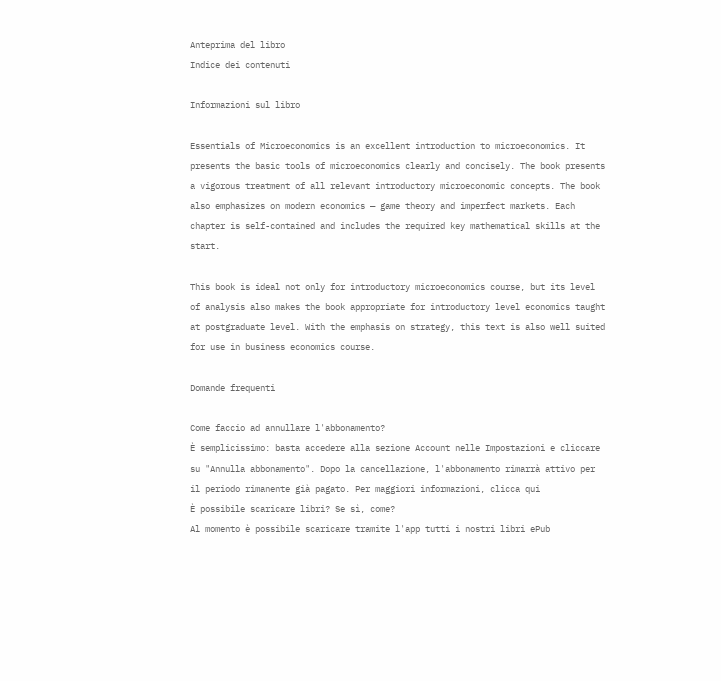Anteprima del libro
Indice dei contenuti

Informazioni sul libro

Essentials of Microeconomics is an excellent introduction to microeconomics. It presents the basic tools of microeconomics clearly and concisely. The book presents a vigorous treatment of all relevant introductory microeconomic concepts. The book also emphasizes on modern economics — game theory and imperfect markets. Each chapter is self-contained and includes the required key mathematical skills at the start.

This book is ideal not only for introductory microeconomics course, but its level of analysis also makes the book appropriate for introductory level economics taught at postgraduate level. With the emphasis on strategy, this text is also well suited for use in business economics course.

Domande frequenti

Come faccio ad annullare l'abbonamento?
È semplicissimo: basta accedere alla sezione Account nelle Impostazioni e cliccare su "Annulla abbonamento". Dopo la cancellazione, l'abbonamento rimarrà attivo per il periodo rimanente già pagato. Per maggiori informazioni, clicca qui
È possibile scaricare libri? Se sì, come?
Al momento è possibile scaricare tramite l'app tutti i nostri libri ePub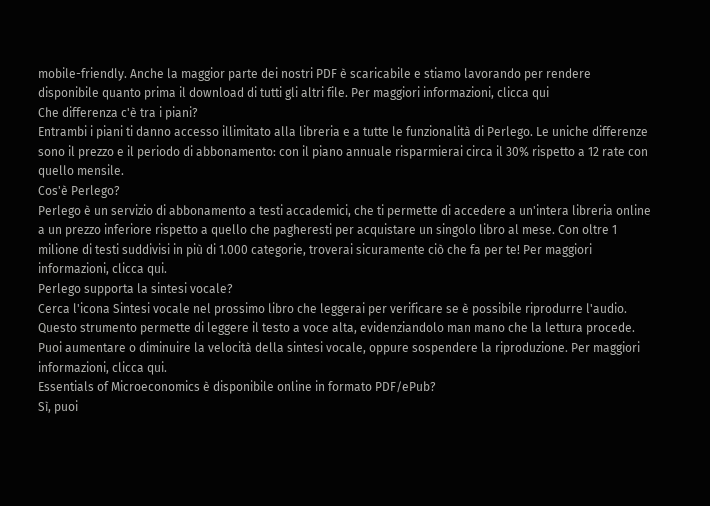mobile-friendly. Anche la maggior parte dei nostri PDF è scaricabile e stiamo lavorando per rendere disponibile quanto prima il download di tutti gli altri file. Per maggiori informazioni, clicca qui
Che differenza c'è tra i piani?
Entrambi i piani ti danno accesso illimitato alla libreria e a tutte le funzionalità di Perlego. Le uniche differenze sono il prezzo e il periodo di abbonamento: con il piano annuale risparmierai circa il 30% rispetto a 12 rate con quello mensile.
Cos'è Perlego?
Perlego è un servizio di abbonamento a testi accademici, che ti permette di accedere a un'intera libreria online a un prezzo inferiore rispetto a quello che pagheresti per acquistare un singolo libro al mese. Con oltre 1 milione di testi suddivisi in più di 1.000 categorie, troverai sicuramente ciò che fa per te! Per maggiori informazioni, clicca qui.
Perlego supporta la sintesi vocale?
Cerca l'icona Sintesi vocale nel prossimo libro che leggerai per verificare se è possibile riprodurre l'audio. Questo strumento permette di leggere il testo a voce alta, evidenziandolo man mano che la lettura procede. Puoi aumentare o diminuire la velocità della sintesi vocale, oppure sospendere la riproduzione. Per maggiori informazioni, clicca qui.
Essentials of Microeconomics è disponibile online in formato PDF/ePub?
Sì, puoi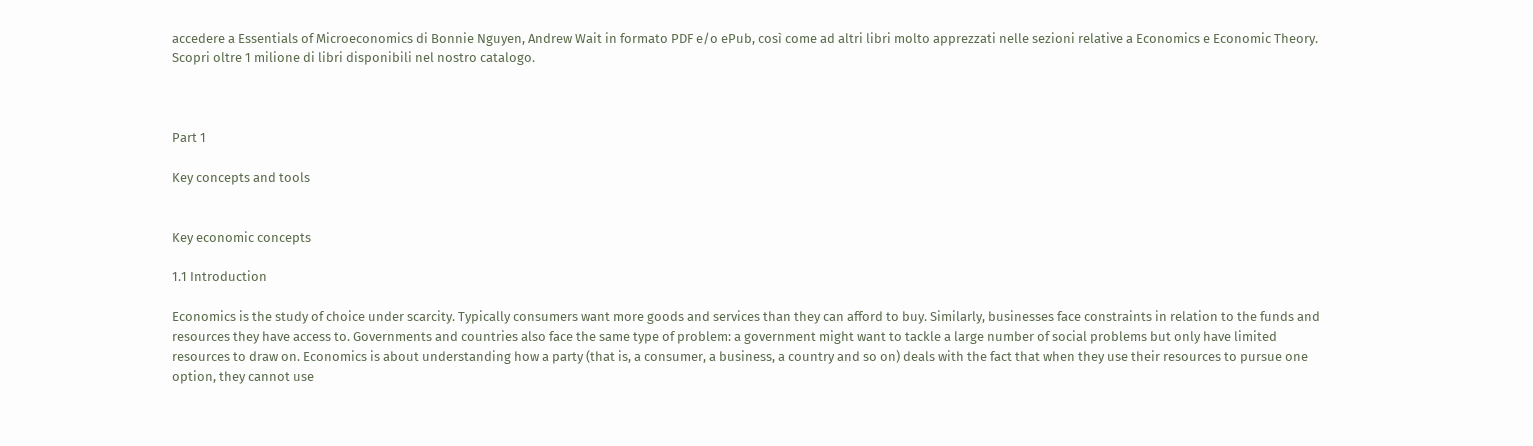accedere a Essentials of Microeconomics di Bonnie Nguyen, Andrew Wait in formato PDF e/o ePub, così come ad altri libri molto apprezzati nelle sezioni relative a Economics e Economic Theory. Scopri oltre 1 milione di libri disponibili nel nostro catalogo.



Part 1

Key concepts and tools


Key economic concepts

1.1 Introduction

Economics is the study of choice under scarcity. Typically consumers want more goods and services than they can afford to buy. Similarly, businesses face constraints in relation to the funds and resources they have access to. Governments and countries also face the same type of problem: a government might want to tackle a large number of social problems but only have limited resources to draw on. Economics is about understanding how a party (that is, a consumer, a business, a country and so on) deals with the fact that when they use their resources to pursue one option, they cannot use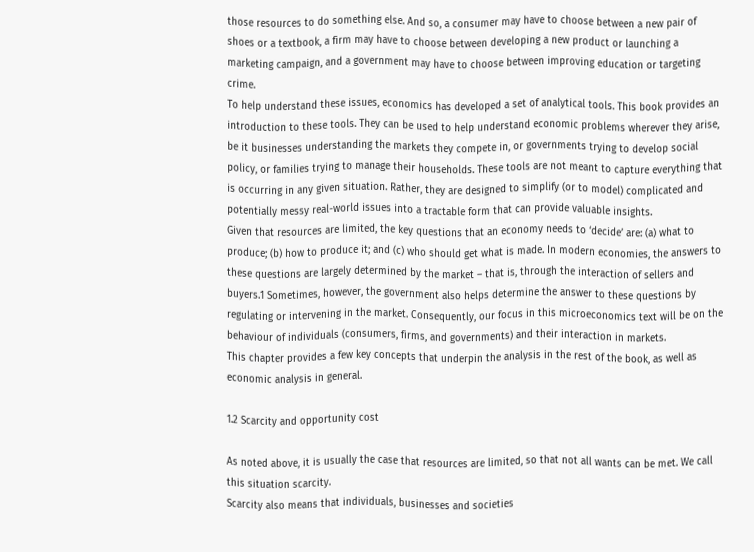those resources to do something else. And so, a consumer may have to choose between a new pair of shoes or a textbook, a firm may have to choose between developing a new product or launching a marketing campaign, and a government may have to choose between improving education or targeting crime.
To help understand these issues, economics has developed a set of analytical tools. This book provides an introduction to these tools. They can be used to help understand economic problems wherever they arise, be it businesses understanding the markets they compete in, or governments trying to develop social policy, or families trying to manage their households. These tools are not meant to capture everything that is occurring in any given situation. Rather, they are designed to simplify (or to model) complicated and potentially messy real-world issues into a tractable form that can provide valuable insights.
Given that resources are limited, the key questions that an economy needs to ‘decide’ are: (a) what to produce; (b) how to produce it; and (c) who should get what is made. In modern economies, the answers to these questions are largely determined by the market – that is, through the interaction of sellers and buyers.1 Sometimes, however, the government also helps determine the answer to these questions by regulating or intervening in the market. Consequently, our focus in this microeconomics text will be on the behaviour of individuals (consumers, firms, and governments) and their interaction in markets.
This chapter provides a few key concepts that underpin the analysis in the rest of the book, as well as economic analysis in general.

1.2 Scarcity and opportunity cost

As noted above, it is usually the case that resources are limited, so that not all wants can be met. We call this situation scarcity.
Scarcity also means that individuals, businesses and societies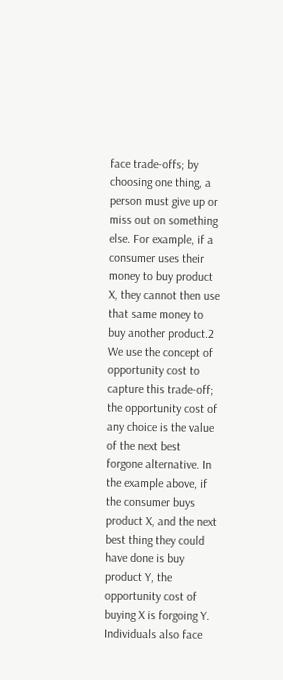face trade-offs; by choosing one thing, a person must give up or miss out on something else. For example, if a consumer uses their money to buy product X, they cannot then use that same money to buy another product.2 We use the concept of opportunity cost to capture this trade-off; the opportunity cost of any choice is the value of the next best forgone alternative. In the example above, if the consumer buys product X, and the next best thing they could have done is buy product Y, the opportunity cost of buying X is forgoing Y.
Individuals also face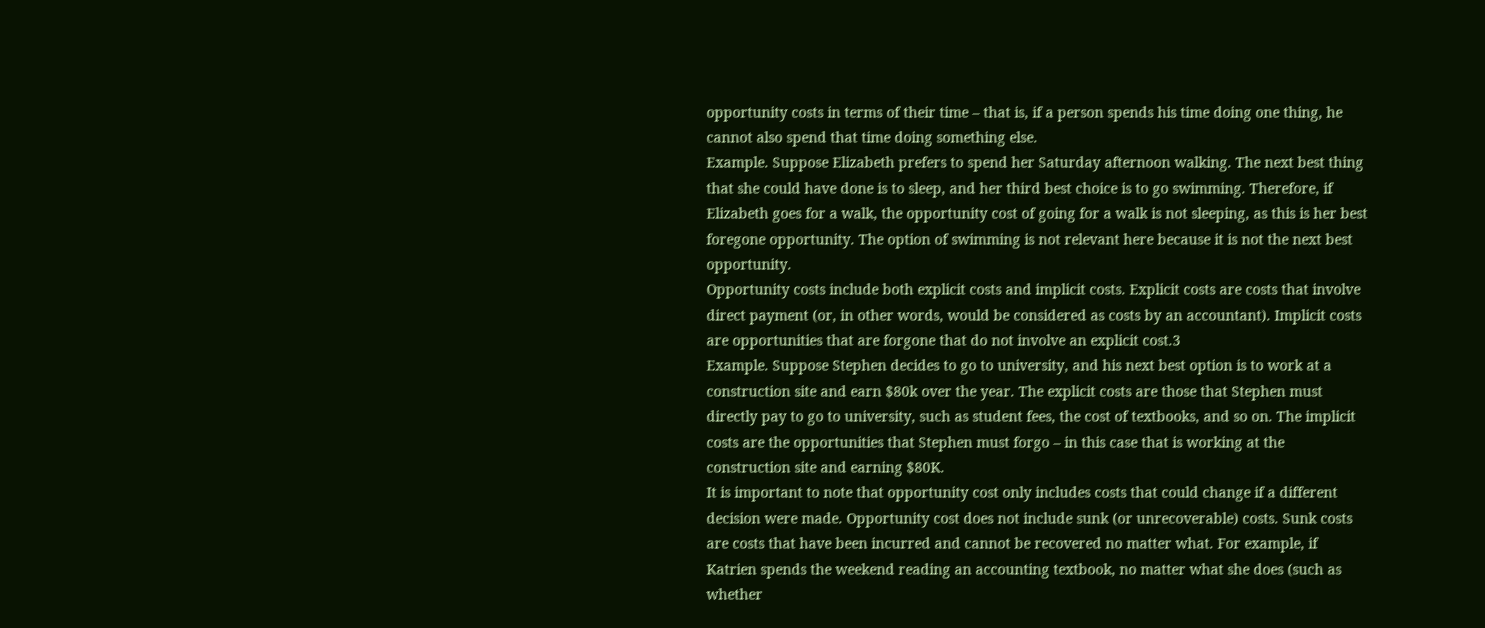opportunity costs in terms of their time – that is, if a person spends his time doing one thing, he cannot also spend that time doing something else.
Example. Suppose Elizabeth prefers to spend her Saturday afternoon walking. The next best thing that she could have done is to sleep, and her third best choice is to go swimming. Therefore, if Elizabeth goes for a walk, the opportunity cost of going for a walk is not sleeping, as this is her best foregone opportunity. The option of swimming is not relevant here because it is not the next best opportunity.
Opportunity costs include both explicit costs and implicit costs. Explicit costs are costs that involve direct payment (or, in other words, would be considered as costs by an accountant). Implicit costs are opportunities that are forgone that do not involve an explicit cost.3
Example. Suppose Stephen decides to go to university, and his next best option is to work at a construction site and earn $80k over the year. The explicit costs are those that Stephen must directly pay to go to university, such as student fees, the cost of textbooks, and so on. The implicit costs are the opportunities that Stephen must forgo – in this case that is working at the construction site and earning $80K.
It is important to note that opportunity cost only includes costs that could change if a different decision were made. Opportunity cost does not include sunk (or unrecoverable) costs. Sunk costs are costs that have been incurred and cannot be recovered no matter what. For example, if Katrien spends the weekend reading an accounting textbook, no matter what she does (such as whether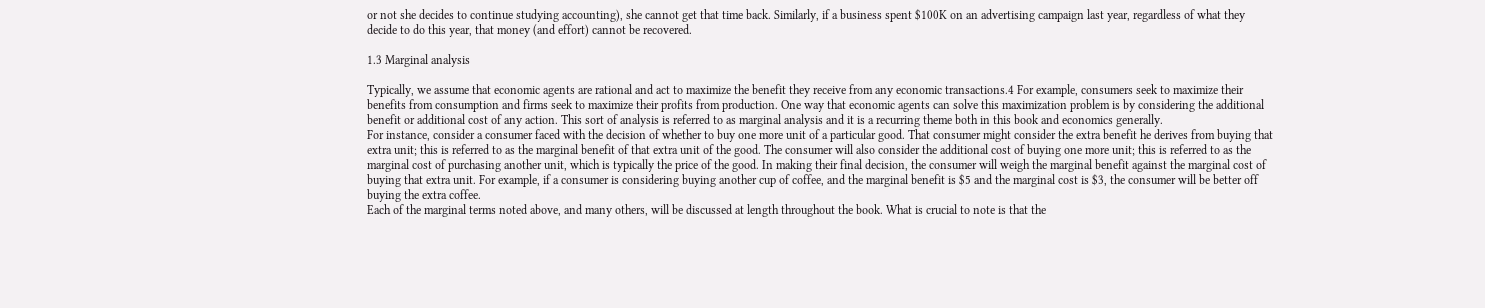or not she decides to continue studying accounting), she cannot get that time back. Similarly, if a business spent $100K on an advertising campaign last year, regardless of what they decide to do this year, that money (and effort) cannot be recovered.

1.3 Marginal analysis

Typically, we assume that economic agents are rational and act to maximize the benefit they receive from any economic transactions.4 For example, consumers seek to maximize their benefits from consumption and firms seek to maximize their profits from production. One way that economic agents can solve this maximization problem is by considering the additional benefit or additional cost of any action. This sort of analysis is referred to as marginal analysis and it is a recurring theme both in this book and economics generally.
For instance, consider a consumer faced with the decision of whether to buy one more unit of a particular good. That consumer might consider the extra benefit he derives from buying that extra unit; this is referred to as the marginal benefit of that extra unit of the good. The consumer will also consider the additional cost of buying one more unit; this is referred to as the marginal cost of purchasing another unit, which is typically the price of the good. In making their final decision, the consumer will weigh the marginal benefit against the marginal cost of buying that extra unit. For example, if a consumer is considering buying another cup of coffee, and the marginal benefit is $5 and the marginal cost is $3, the consumer will be better off buying the extra coffee.
Each of the marginal terms noted above, and many others, will be discussed at length throughout the book. What is crucial to note is that the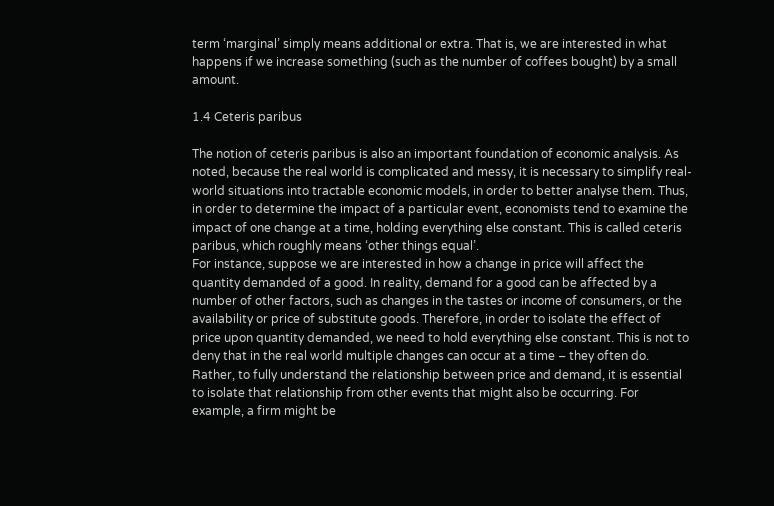term ‘marginal’ simply means additional or extra. That is, we are interested in what happens if we increase something (such as the number of coffees bought) by a small amount.

1.4 Ceteris paribus

The notion of ceteris paribus is also an important foundation of economic analysis. As noted, because the real world is complicated and messy, it is necessary to simplify real-world situations into tractable economic models, in order to better analyse them. Thus, in order to determine the impact of a particular event, economists tend to examine the impact of one change at a time, holding everything else constant. This is called ceteris paribus, which roughly means ‘other things equal’.
For instance, suppose we are interested in how a change in price will affect the quantity demanded of a good. In reality, demand for a good can be affected by a number of other factors, such as changes in the tastes or income of consumers, or the availability or price of substitute goods. Therefore, in order to isolate the effect of price upon quantity demanded, we need to hold everything else constant. This is not to deny that in the real world multiple changes can occur at a time – they often do. Rather, to fully understand the relationship between price and demand, it is essential to isolate that relationship from other events that might also be occurring. For example, a firm might be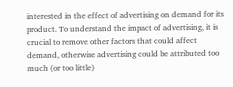interested in the effect of advertising on demand for its product. To understand the impact of advertising, it is crucial to remove other factors that could affect demand, otherwise advertising could be attributed too much (or too little)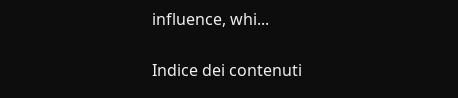influence, whi...

Indice dei contenuti